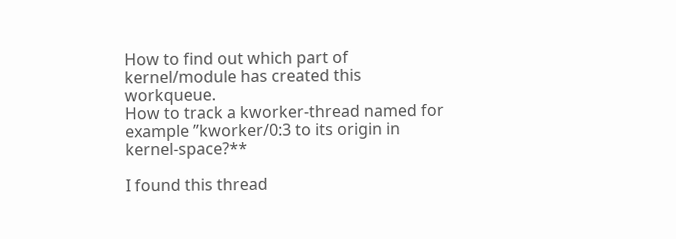How to find out which part of kernel/module has created this workqueue.
How to track a kworker-thread named for example ”kworker/0:3 to its origin in kernel-space?**

I found this thread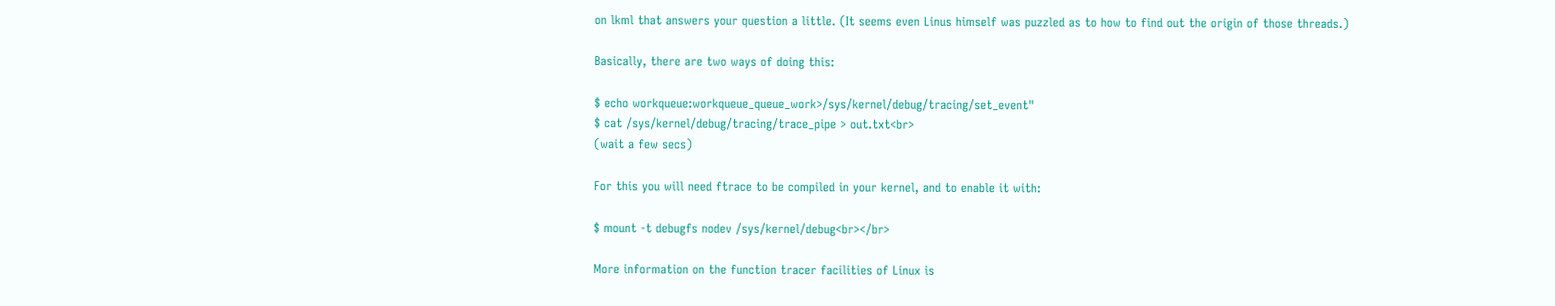on lkml that answers your question a little. (It seems even Linus himself was puzzled as to how to find out the origin of those threads.)

Basically, there are two ways of doing this:

$ echo workqueue:workqueue_queue_work>/sys/kernel/debug/tracing/set_event"
$ cat /sys/kernel/debug/tracing/trace_pipe > out.txt<br>
(wait a few secs)

For this you will need ftrace to be compiled in your kernel, and to enable it with:

$ mount -t debugfs nodev /sys/kernel/debug<br></br>

More information on the function tracer facilities of Linux is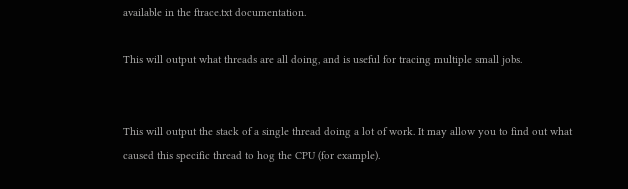available in the ftrace.txt documentation.

This will output what threads are all doing, and is useful for tracing multiple small jobs.


This will output the stack of a single thread doing a lot of work. It may allow you to find out what caused this specific thread to hog the CPU (for example).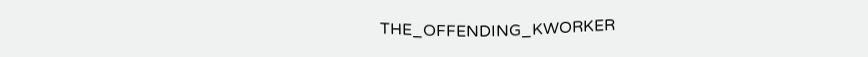THE_OFFENDING_KWORKER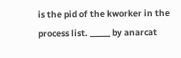is the pid of the kworker in the process list. _____ by anarcat